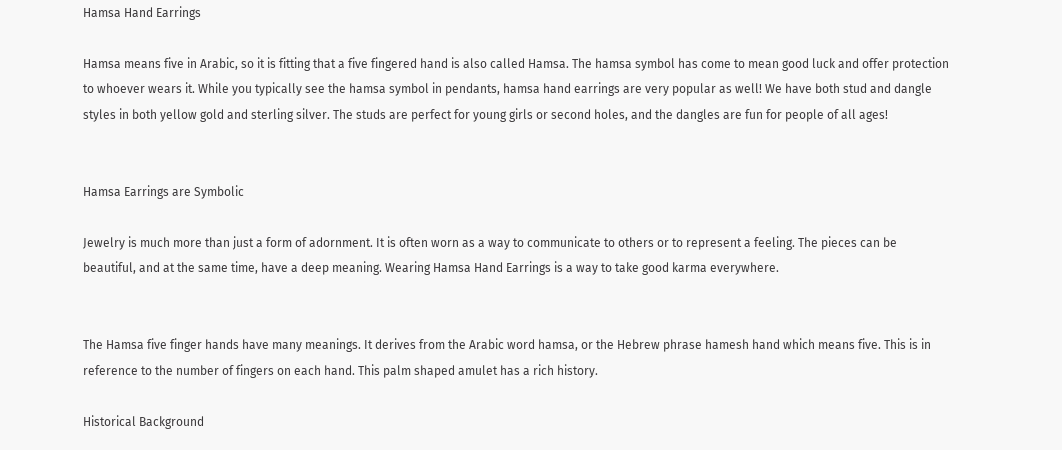Hamsa Hand Earrings

Hamsa means five in Arabic, so it is fitting that a five fingered hand is also called Hamsa. The hamsa symbol has come to mean good luck and offer protection to whoever wears it. While you typically see the hamsa symbol in pendants, hamsa hand earrings are very popular as well! We have both stud and dangle styles in both yellow gold and sterling silver. The studs are perfect for young girls or second holes, and the dangles are fun for people of all ages!


Hamsa Earrings are Symbolic

Jewelry is much more than just a form of adornment. It is often worn as a way to communicate to others or to represent a feeling. The pieces can be beautiful, and at the same time, have a deep meaning. Wearing Hamsa Hand Earrings is a way to take good karma everywhere.


The Hamsa five finger hands have many meanings. It derives from the Arabic word hamsa, or the Hebrew phrase hamesh hand which means five. This is in reference to the number of fingers on each hand. This palm shaped amulet has a rich history.

Historical Background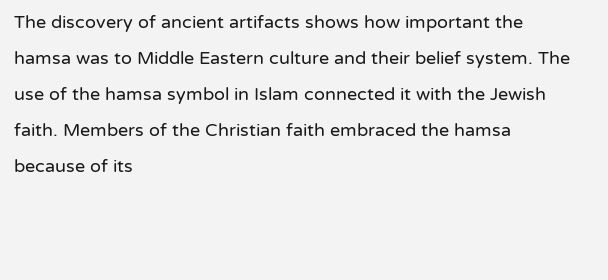The discovery of ancient artifacts shows how important the hamsa was to Middle Eastern culture and their belief system. The use of the hamsa symbol in Islam connected it with the Jewish faith. Members of the Christian faith embraced the hamsa because of its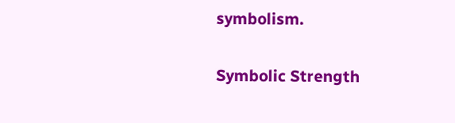symbolism.

Symbolic Strength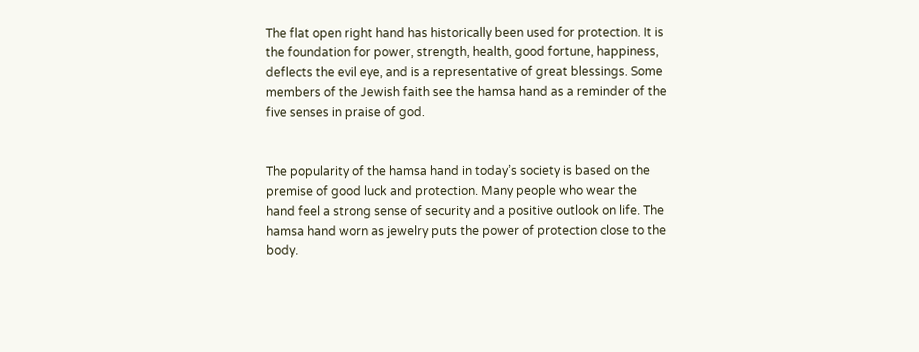The flat open right hand has historically been used for protection. It is the foundation for power, strength, health, good fortune, happiness, deflects the evil eye, and is a representative of great blessings. Some members of the Jewish faith see the hamsa hand as a reminder of the five senses in praise of god.


The popularity of the hamsa hand in today’s society is based on the premise of good luck and protection. Many people who wear the hand feel a strong sense of security and a positive outlook on life. The hamsa hand worn as jewelry puts the power of protection close to the body.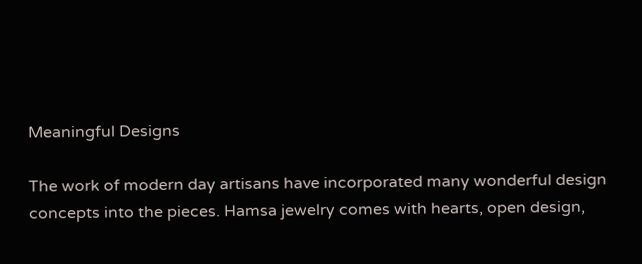Meaningful Designs

The work of modern day artisans have incorporated many wonderful design concepts into the pieces. Hamsa jewelry comes with hearts, open design,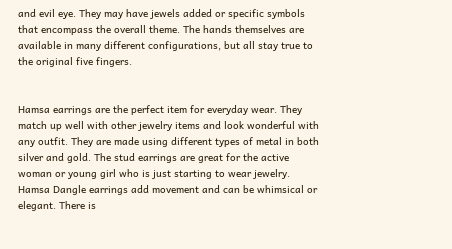and evil eye. They may have jewels added or specific symbols that encompass the overall theme. The hands themselves are available in many different configurations, but all stay true to the original five fingers.


Hamsa earrings are the perfect item for everyday wear. They match up well with other jewelry items and look wonderful with any outfit. They are made using different types of metal in both silver and gold. The stud earrings are great for the active woman or young girl who is just starting to wear jewelry. Hamsa Dangle earrings add movement and can be whimsical or elegant. There is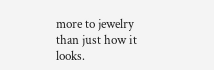more to jewelry than just how it looks.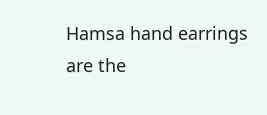Hamsa hand earrings are the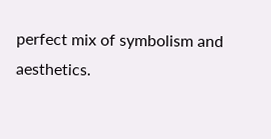perfect mix of symbolism and aesthetics.